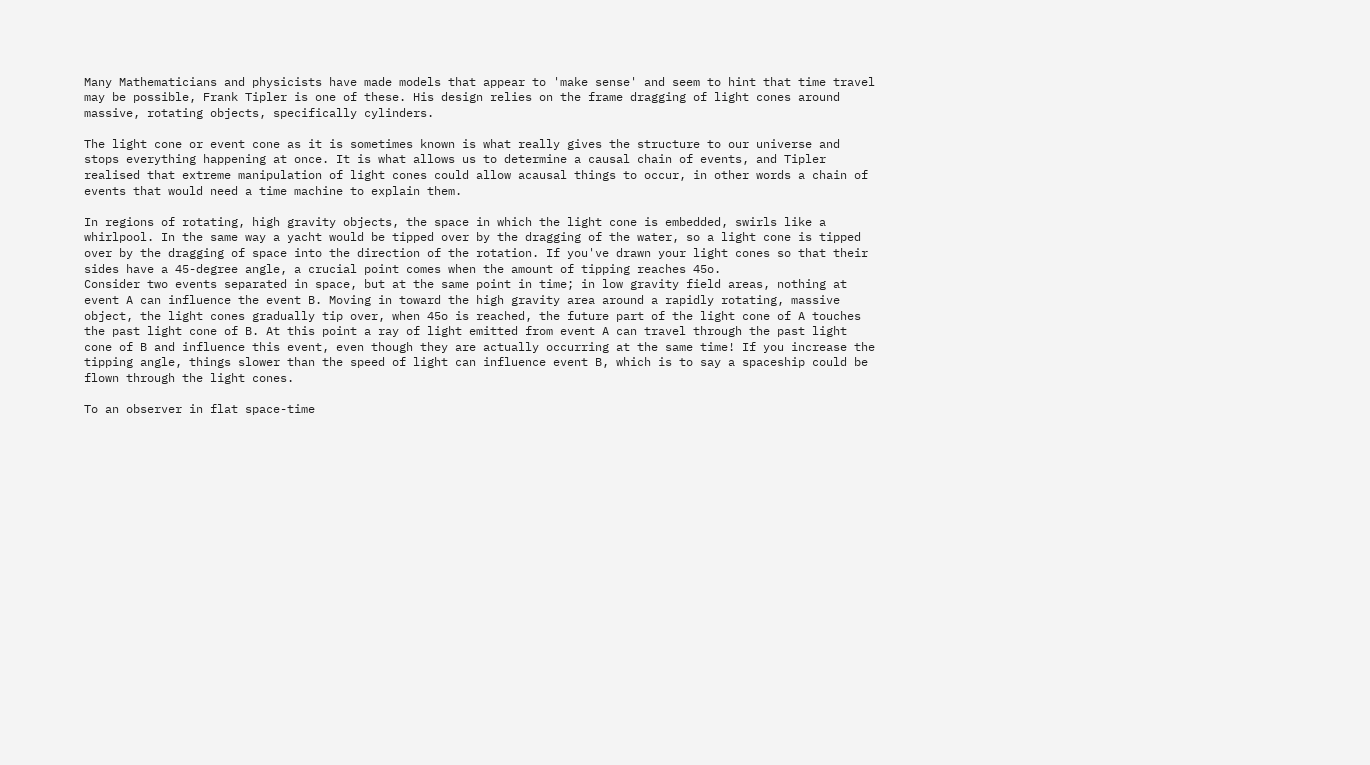Many Mathematicians and physicists have made models that appear to 'make sense' and seem to hint that time travel may be possible, Frank Tipler is one of these. His design relies on the frame dragging of light cones around massive, rotating objects, specifically cylinders.

The light cone or event cone as it is sometimes known is what really gives the structure to our universe and stops everything happening at once. It is what allows us to determine a causal chain of events, and Tipler realised that extreme manipulation of light cones could allow acausal things to occur, in other words a chain of events that would need a time machine to explain them.

In regions of rotating, high gravity objects, the space in which the light cone is embedded, swirls like a whirlpool. In the same way a yacht would be tipped over by the dragging of the water, so a light cone is tipped over by the dragging of space into the direction of the rotation. If you've drawn your light cones so that their sides have a 45-degree angle, a crucial point comes when the amount of tipping reaches 45o.
Consider two events separated in space, but at the same point in time; in low gravity field areas, nothing at event A can influence the event B. Moving in toward the high gravity area around a rapidly rotating, massive object, the light cones gradually tip over, when 45o is reached, the future part of the light cone of A touches the past light cone of B. At this point a ray of light emitted from event A can travel through the past light cone of B and influence this event, even though they are actually occurring at the same time! If you increase the tipping angle, things slower than the speed of light can influence event B, which is to say a spaceship could be flown through the light cones.

To an observer in flat space-time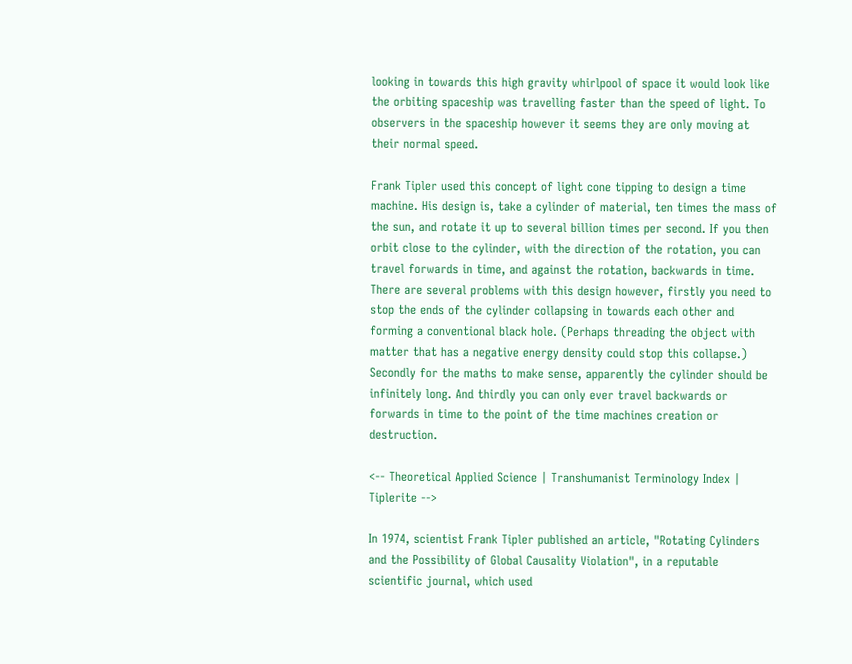looking in towards this high gravity whirlpool of space it would look like the orbiting spaceship was travelling faster than the speed of light. To observers in the spaceship however it seems they are only moving at their normal speed.

Frank Tipler used this concept of light cone tipping to design a time machine. His design is, take a cylinder of material, ten times the mass of the sun, and rotate it up to several billion times per second. If you then orbit close to the cylinder, with the direction of the rotation, you can travel forwards in time, and against the rotation, backwards in time.
There are several problems with this design however, firstly you need to stop the ends of the cylinder collapsing in towards each other and forming a conventional black hole. (Perhaps threading the object with matter that has a negative energy density could stop this collapse.) Secondly for the maths to make sense, apparently the cylinder should be infinitely long. And thirdly you can only ever travel backwards or forwards in time to the point of the time machines creation or destruction.

<-- Theoretical Applied Science | Transhumanist Terminology Index | Tiplerite -->

In 1974, scientist Frank Tipler published an article, "Rotating Cylinders and the Possibility of Global Causality Violation", in a reputable scientific journal, which used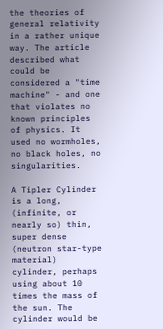the theories of general relativity in a rather unique way. The article described what could be considered a "time machine" - and one that violates no known principles of physics. It used no wormholes, no black holes, no singularities.

A Tipler Cylinder is a long, (infinite, or nearly so) thin, super dense (neutron star-type material) cylinder, perhaps using about 10 times the mass of the sun. The cylinder would be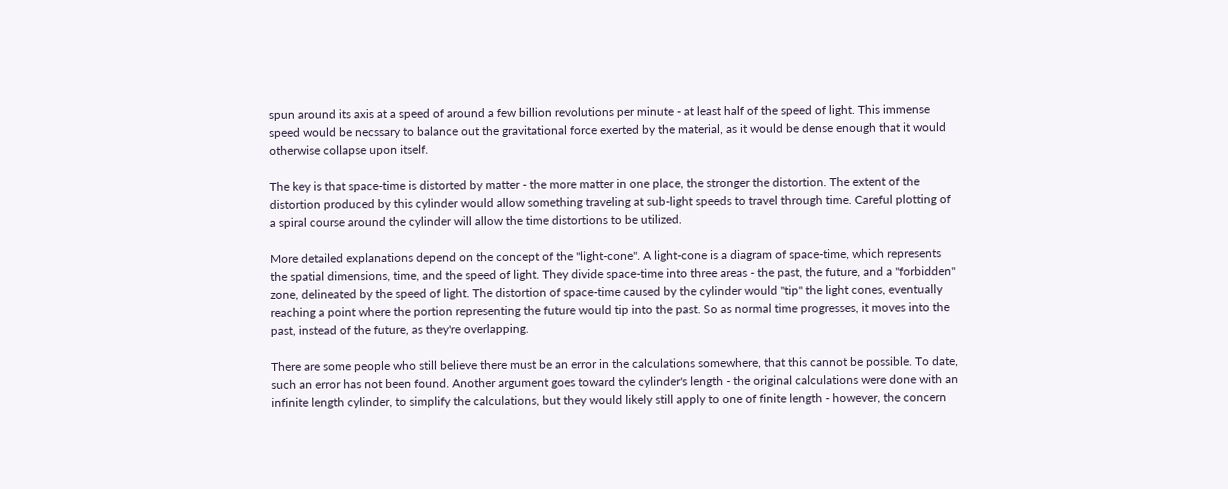spun around its axis at a speed of around a few billion revolutions per minute - at least half of the speed of light. This immense speed would be necssary to balance out the gravitational force exerted by the material, as it would be dense enough that it would otherwise collapse upon itself.

The key is that space-time is distorted by matter - the more matter in one place, the stronger the distortion. The extent of the distortion produced by this cylinder would allow something traveling at sub-light speeds to travel through time. Careful plotting of a spiral course around the cylinder will allow the time distortions to be utilized.

More detailed explanations depend on the concept of the "light-cone". A light-cone is a diagram of space-time, which represents the spatial dimensions, time, and the speed of light. They divide space-time into three areas - the past, the future, and a "forbidden" zone, delineated by the speed of light. The distortion of space-time caused by the cylinder would "tip" the light cones, eventually reaching a point where the portion representing the future would tip into the past. So as normal time progresses, it moves into the past, instead of the future, as they're overlapping.

There are some people who still believe there must be an error in the calculations somewhere, that this cannot be possible. To date, such an error has not been found. Another argument goes toward the cylinder's length - the original calculations were done with an infinite length cylinder, to simplify the calculations, but they would likely still apply to one of finite length - however, the concern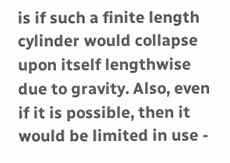is if such a finite length cylinder would collapse upon itself lengthwise due to gravity. Also, even if it is possible, then it would be limited in use -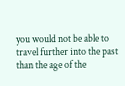you would not be able to travel further into the past than the age of the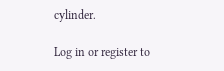cylinder.

Log in or register to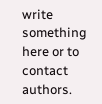write something here or to contact authors.